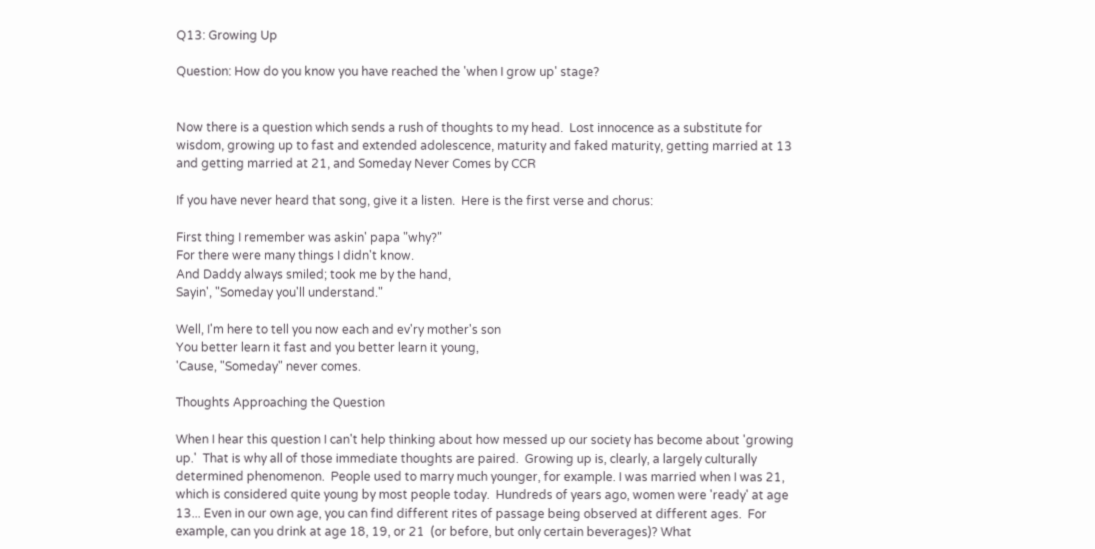Q13: Growing Up

Question: How do you know you have reached the 'when I grow up' stage?


Now there is a question which sends a rush of thoughts to my head.  Lost innocence as a substitute for wisdom, growing up to fast and extended adolescence, maturity and faked maturity, getting married at 13 and getting married at 21, and Someday Never Comes by CCR

If you have never heard that song, give it a listen.  Here is the first verse and chorus:

First thing I remember was askin' papa "why?"
For there were many things I didn't know.
And Daddy always smiled; took me by the hand,
Sayin', "Someday you'll understand."

Well, I'm here to tell you now each and ev'ry mother's son
You better learn it fast and you better learn it young,
'Cause, "Someday" never comes.

Thoughts Approaching the Question

When I hear this question I can't help thinking about how messed up our society has become about 'growing up.'  That is why all of those immediate thoughts are paired.  Growing up is, clearly, a largely culturally determined phenomenon.  People used to marry much younger, for example. I was married when I was 21, which is considered quite young by most people today.  Hundreds of years ago, women were 'ready' at age 13... Even in our own age, you can find different rites of passage being observed at different ages.  For example, can you drink at age 18, 19, or 21  (or before, but only certain beverages)? What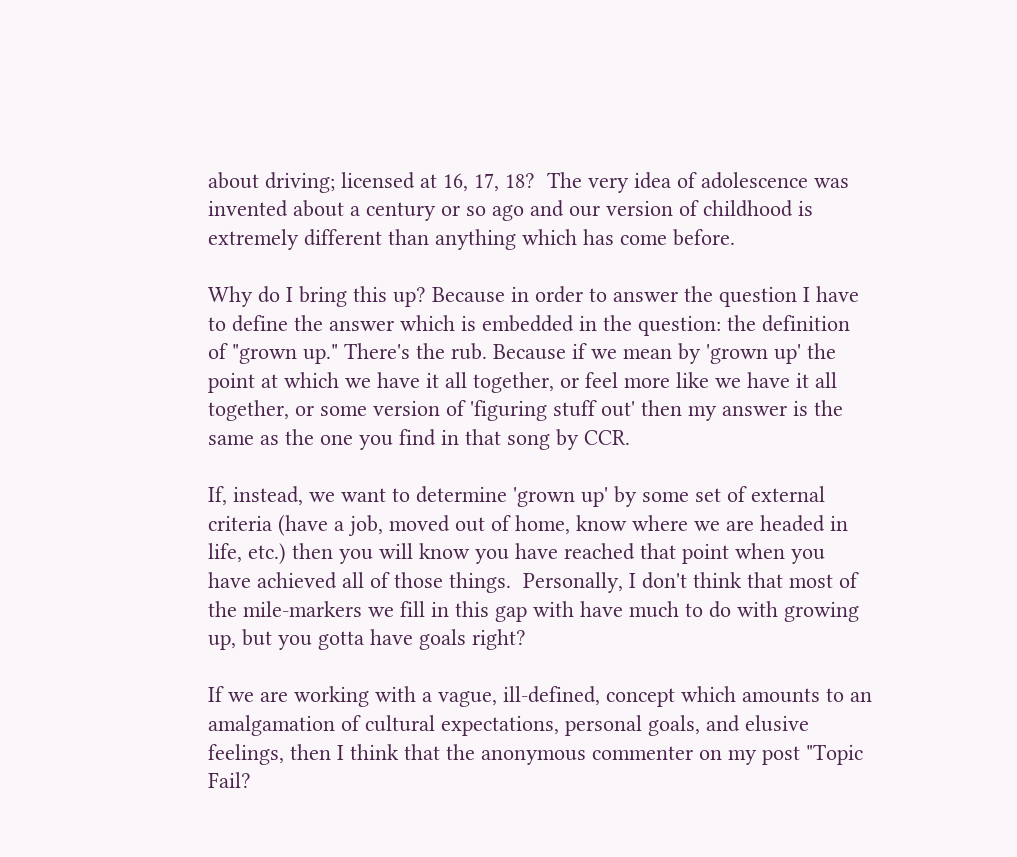about driving; licensed at 16, 17, 18?  The very idea of adolescence was invented about a century or so ago and our version of childhood is extremely different than anything which has come before.

Why do I bring this up? Because in order to answer the question I have to define the answer which is embedded in the question: the definition of "grown up." There's the rub. Because if we mean by 'grown up' the point at which we have it all together, or feel more like we have it all together, or some version of 'figuring stuff out' then my answer is the same as the one you find in that song by CCR.

If, instead, we want to determine 'grown up' by some set of external criteria (have a job, moved out of home, know where we are headed in life, etc.) then you will know you have reached that point when you have achieved all of those things.  Personally, I don't think that most of the mile-markers we fill in this gap with have much to do with growing up, but you gotta have goals right?

If we are working with a vague, ill-defined, concept which amounts to an amalgamation of cultural expectations, personal goals, and elusive feelings, then I think that the anonymous commenter on my post "Topic Fail?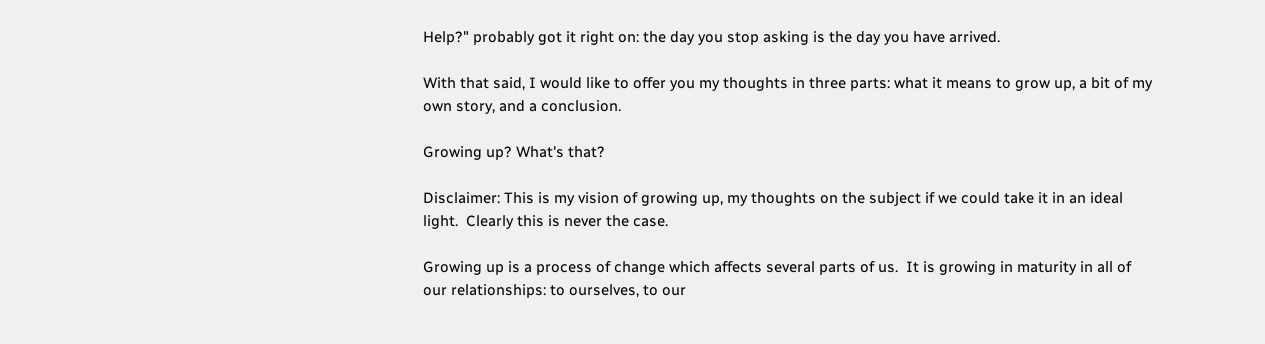Help?" probably got it right on: the day you stop asking is the day you have arrived.

With that said, I would like to offer you my thoughts in three parts: what it means to grow up, a bit of my own story, and a conclusion.

Growing up? What's that?

Disclaimer: This is my vision of growing up, my thoughts on the subject if we could take it in an ideal light.  Clearly this is never the case.

Growing up is a process of change which affects several parts of us.  It is growing in maturity in all of our relationships: to ourselves, to our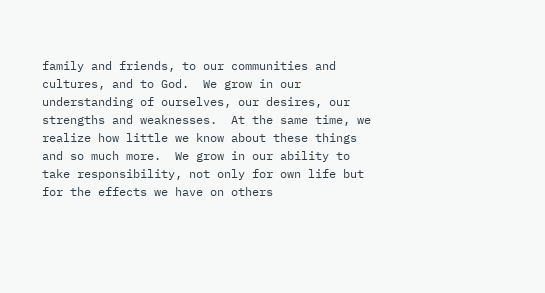family and friends, to our communities and cultures, and to God.  We grow in our understanding of ourselves, our desires, our strengths and weaknesses.  At the same time, we realize how little we know about these things and so much more.  We grow in our ability to take responsibility, not only for own life but for the effects we have on others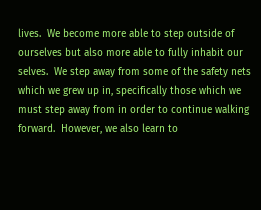lives.  We become more able to step outside of ourselves but also more able to fully inhabit our selves.  We step away from some of the safety nets which we grew up in, specifically those which we must step away from in order to continue walking forward.  However, we also learn to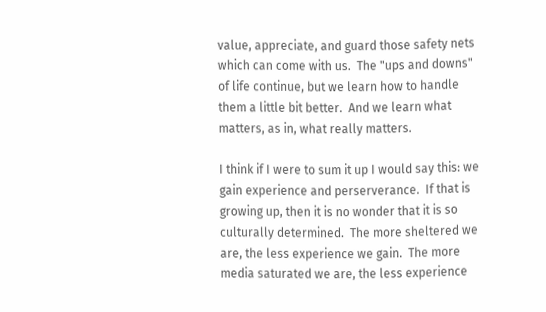value, appreciate, and guard those safety nets which can come with us.  The "ups and downs" of life continue, but we learn how to handle them a little bit better.  And we learn what matters, as in, what really matters.

I think if I were to sum it up I would say this: we gain experience and perserverance.  If that is growing up, then it is no wonder that it is so culturally determined.  The more sheltered we are, the less experience we gain.  The more media saturated we are, the less experience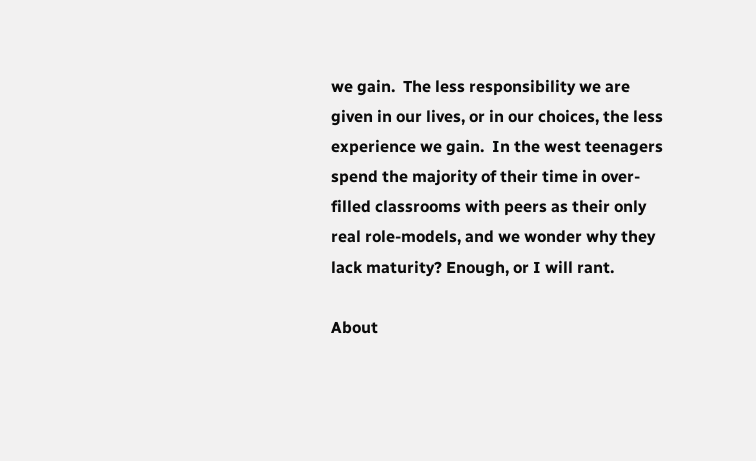we gain.  The less responsibility we are given in our lives, or in our choices, the less experience we gain.  In the west teenagers spend the majority of their time in over-filled classrooms with peers as their only real role-models, and we wonder why they lack maturity? Enough, or I will rant.

About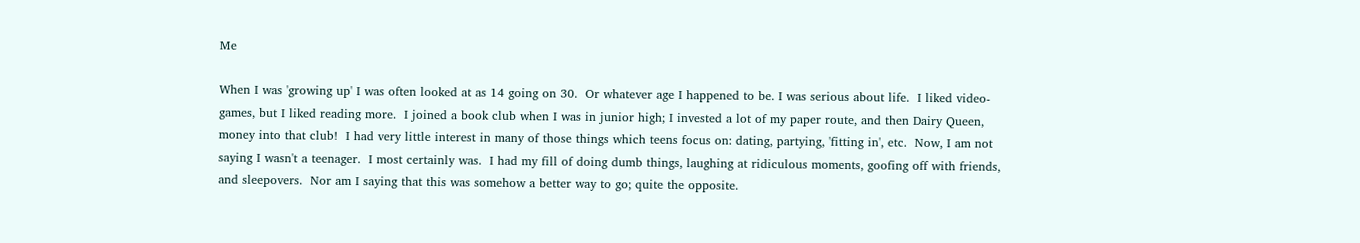Me

When I was 'growing up' I was often looked at as 14 going on 30.  Or whatever age I happened to be. I was serious about life.  I liked video-games, but I liked reading more.  I joined a book club when I was in junior high; I invested a lot of my paper route, and then Dairy Queen, money into that club!  I had very little interest in many of those things which teens focus on: dating, partying, 'fitting in', etc.  Now, I am not saying I wasn't a teenager.  I most certainly was.  I had my fill of doing dumb things, laughing at ridiculous moments, goofing off with friends, and sleepovers.  Nor am I saying that this was somehow a better way to go; quite the opposite.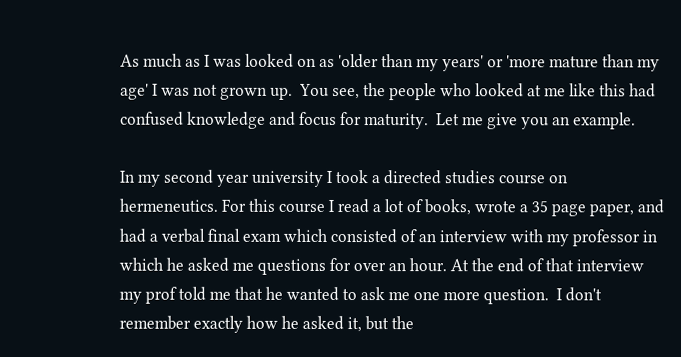As much as I was looked on as 'older than my years' or 'more mature than my age' I was not grown up.  You see, the people who looked at me like this had confused knowledge and focus for maturity.  Let me give you an example.

In my second year university I took a directed studies course on hermeneutics. For this course I read a lot of books, wrote a 35 page paper, and had a verbal final exam which consisted of an interview with my professor in which he asked me questions for over an hour. At the end of that interview my prof told me that he wanted to ask me one more question.  I don't remember exactly how he asked it, but the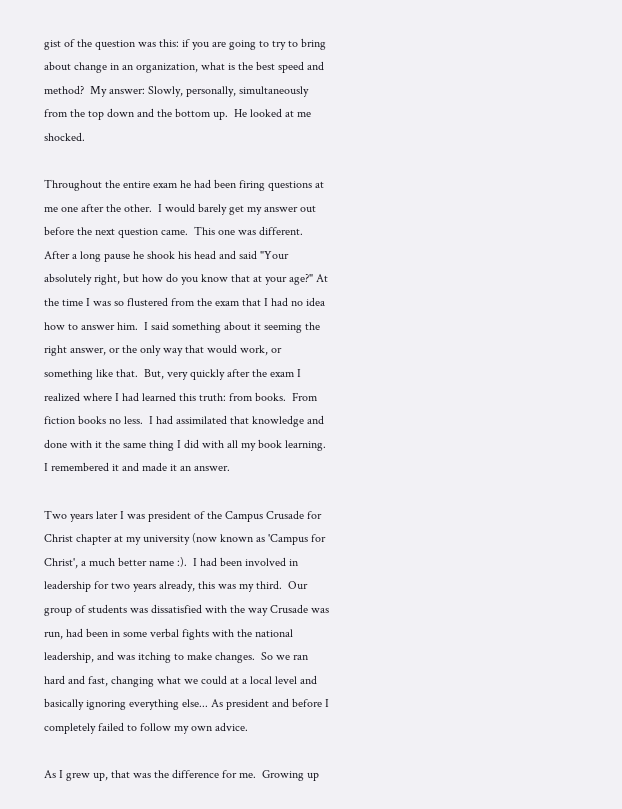gist of the question was this: if you are going to try to bring about change in an organization, what is the best speed and method?  My answer: Slowly, personally, simultaneously from the top down and the bottom up.  He looked at me shocked.

Throughout the entire exam he had been firing questions at me one after the other.  I would barely get my answer out before the next question came.  This one was different.  After a long pause he shook his head and said "Your absolutely right, but how do you know that at your age?" At the time I was so flustered from the exam that I had no idea how to answer him.  I said something about it seeming the right answer, or the only way that would work, or something like that.  But, very quickly after the exam I realized where I had learned this truth: from books.  From fiction books no less.  I had assimilated that knowledge and done with it the same thing I did with all my book learning.  I remembered it and made it an answer.

Two years later I was president of the Campus Crusade for Christ chapter at my university (now known as 'Campus for Christ', a much better name :).  I had been involved in leadership for two years already, this was my third.  Our group of students was dissatisfied with the way Crusade was run, had been in some verbal fights with the national leadership, and was itching to make changes.  So we ran hard and fast, changing what we could at a local level and basically ignoring everything else... As president and before I completely failed to follow my own advice.

As I grew up, that was the difference for me.  Growing up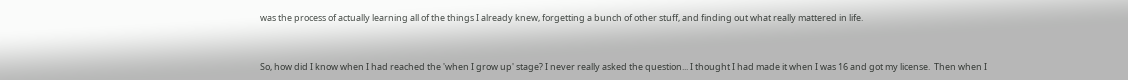was the process of actually learning all of the things I already knew, forgetting a bunch of other stuff, and finding out what really mattered in life.


So, how did I know when I had reached the 'when I grow up' stage? I never really asked the question... I thought I had made it when I was 16 and got my license.  Then when I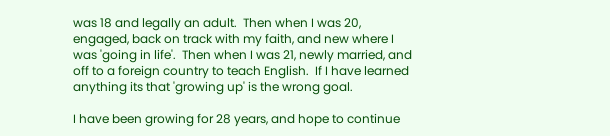was 18 and legally an adult.  Then when I was 20, engaged, back on track with my faith, and new where I was 'going in life'.  Then when I was 21, newly married, and off to a foreign country to teach English.  If I have learned anything its that 'growing up' is the wrong goal.

I have been growing for 28 years, and hope to continue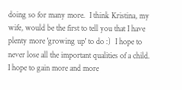doing so for many more.  I think Kristina, my wife, would be the first to tell you that I have plenty more 'growing up' to do :)  I hope to never lose all the important qualities of a child.  I hope to gain more and more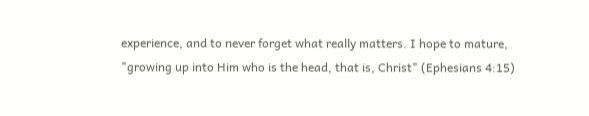experience, and to never forget what really matters. I hope to mature, "growing up into Him who is the head, that is, Christ" (Ephesians 4:15)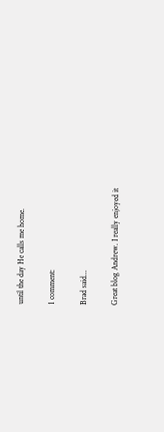until the day He calls me home.

1 comment:

Brad said...

Great blog Andrew. I really enjoyed it